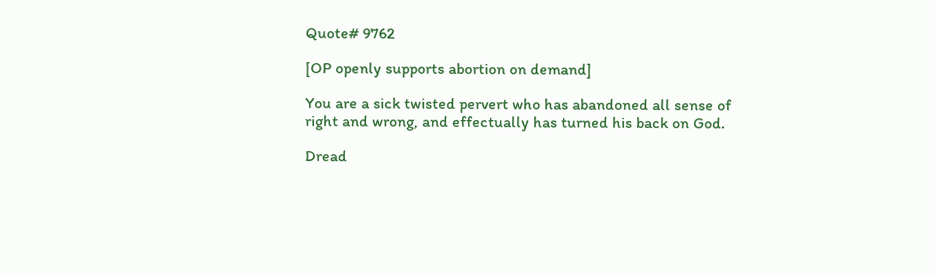Quote# 9762

[OP openly supports abortion on demand]

You are a sick twisted pervert who has abandoned all sense of right and wrong, and effectually has turned his back on God.

Dread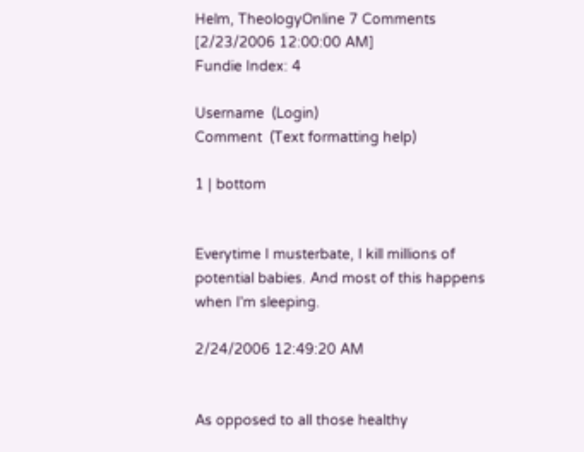Helm, TheologyOnline 7 Comments [2/23/2006 12:00:00 AM]
Fundie Index: 4

Username  (Login)
Comment  (Text formatting help)

1 | bottom


Everytime I musterbate, I kill millions of potential babies. And most of this happens when I'm sleeping.

2/24/2006 12:49:20 AM


As opposed to all those healthy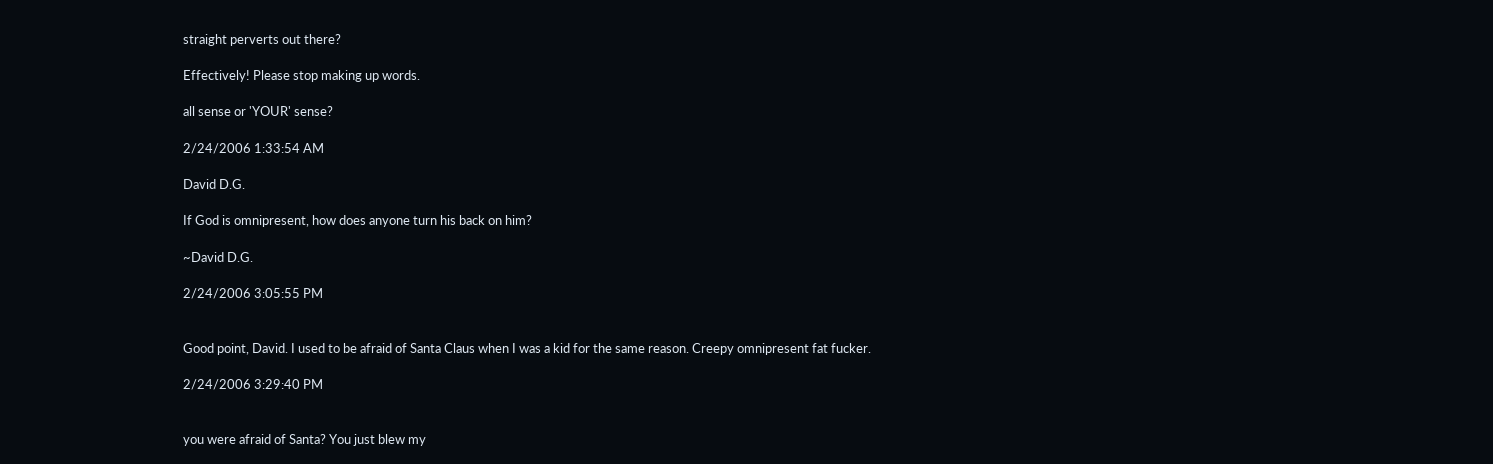straight perverts out there?

Effectively! Please stop making up words.

all sense or 'YOUR' sense?

2/24/2006 1:33:54 AM

David D.G.

If God is omnipresent, how does anyone turn his back on him?

~David D.G.

2/24/2006 3:05:55 PM


Good point, David. I used to be afraid of Santa Claus when I was a kid for the same reason. Creepy omnipresent fat fucker.

2/24/2006 3:29:40 PM


you were afraid of Santa? You just blew my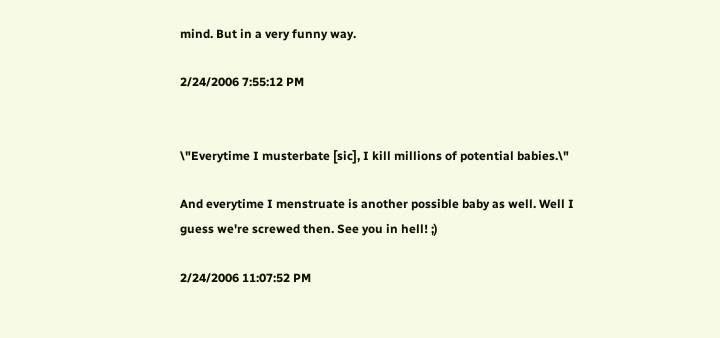mind. But in a very funny way.

2/24/2006 7:55:12 PM


\"Everytime I musterbate [sic], I kill millions of potential babies.\"

And everytime I menstruate is another possible baby as well. Well I guess we're screwed then. See you in hell! ;)

2/24/2006 11:07:52 PM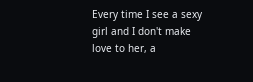Every time I see a sexy girl and I don't make love to her, a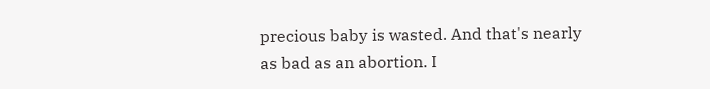precious baby is wasted. And that's nearly as bad as an abortion. I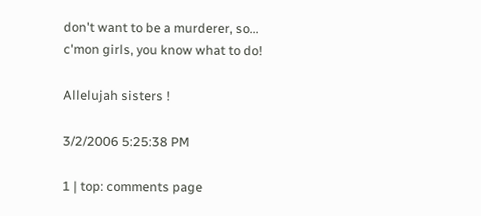don't want to be a murderer, so... c'mon girls, you know what to do!

Allelujah sisters !

3/2/2006 5:25:38 PM

1 | top: comments page